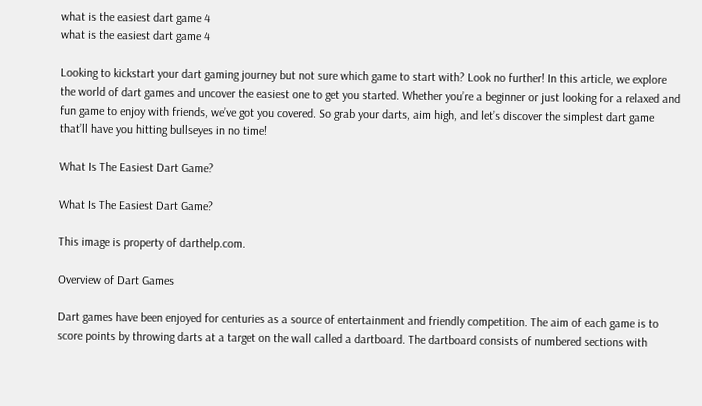what is the easiest dart game 4
what is the easiest dart game 4

Looking to kickstart your dart gaming journey but not sure which game to start with? Look no further! In this article, we explore the world of dart games and uncover the easiest one to get you started. Whether you’re a beginner or just looking for a relaxed and fun game to enjoy with friends, we’ve got you covered. So grab your darts, aim high, and let’s discover the simplest dart game that’ll have you hitting bullseyes in no time!

What Is The Easiest Dart Game?

What Is The Easiest Dart Game?

This image is property of darthelp.com.

Overview of Dart Games

Dart games have been enjoyed for centuries as a source of entertainment and friendly competition. The aim of each game is to score points by throwing darts at a target on the wall called a dartboard. The dartboard consists of numbered sections with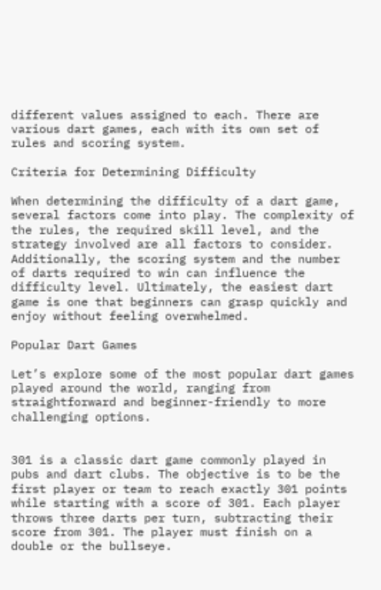different values assigned to each. There are various dart games, each with its own set of rules and scoring system.

Criteria for Determining Difficulty

When determining the difficulty of a dart game, several factors come into play. The complexity of the rules, the required skill level, and the strategy involved are all factors to consider. Additionally, the scoring system and the number of darts required to win can influence the difficulty level. Ultimately, the easiest dart game is one that beginners can grasp quickly and enjoy without feeling overwhelmed.

Popular Dart Games

Let’s explore some of the most popular dart games played around the world, ranging from straightforward and beginner-friendly to more challenging options.


301 is a classic dart game commonly played in pubs and dart clubs. The objective is to be the first player or team to reach exactly 301 points while starting with a score of 301. Each player throws three darts per turn, subtracting their score from 301. The player must finish on a double or the bullseye.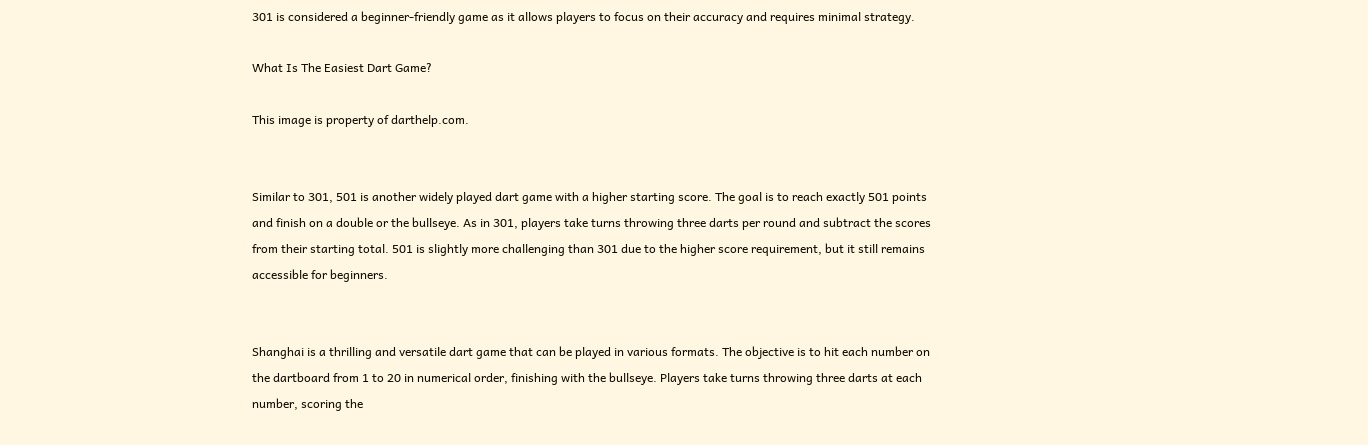301 is considered a beginner-friendly game as it allows players to focus on their accuracy and requires minimal strategy.

What Is The Easiest Dart Game?

This image is property of darthelp.com.


Similar to 301, 501 is another widely played dart game with a higher starting score. The goal is to reach exactly 501 points and finish on a double or the bullseye. As in 301, players take turns throwing three darts per round and subtract the scores from their starting total. 501 is slightly more challenging than 301 due to the higher score requirement, but it still remains accessible for beginners.


Shanghai is a thrilling and versatile dart game that can be played in various formats. The objective is to hit each number on the dartboard from 1 to 20 in numerical order, finishing with the bullseye. Players take turns throwing three darts at each number, scoring the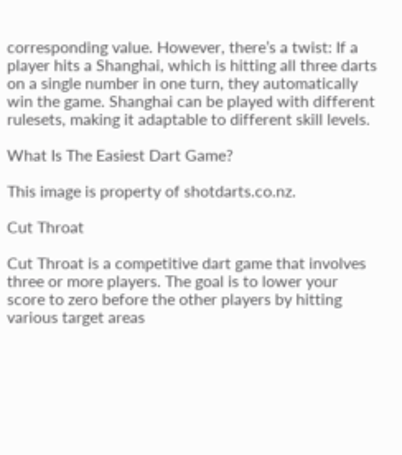corresponding value. However, there’s a twist: If a player hits a Shanghai, which is hitting all three darts on a single number in one turn, they automatically win the game. Shanghai can be played with different rulesets, making it adaptable to different skill levels.

What Is The Easiest Dart Game?

This image is property of shotdarts.co.nz.

Cut Throat

Cut Throat is a competitive dart game that involves three or more players. The goal is to lower your score to zero before the other players by hitting various target areas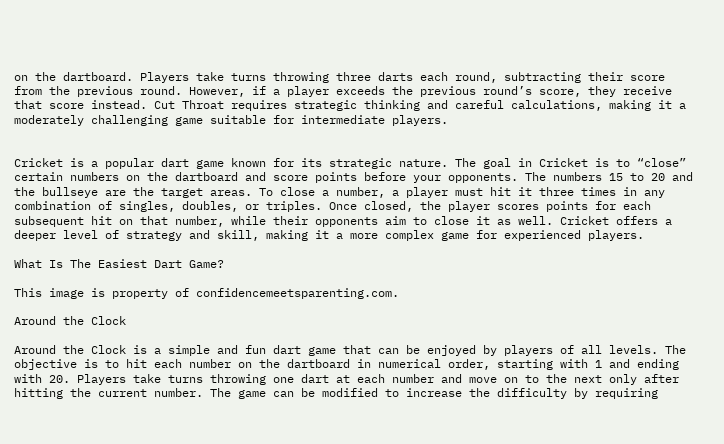on the dartboard. Players take turns throwing three darts each round, subtracting their score from the previous round. However, if a player exceeds the previous round’s score, they receive that score instead. Cut Throat requires strategic thinking and careful calculations, making it a moderately challenging game suitable for intermediate players.


Cricket is a popular dart game known for its strategic nature. The goal in Cricket is to “close” certain numbers on the dartboard and score points before your opponents. The numbers 15 to 20 and the bullseye are the target areas. To close a number, a player must hit it three times in any combination of singles, doubles, or triples. Once closed, the player scores points for each subsequent hit on that number, while their opponents aim to close it as well. Cricket offers a deeper level of strategy and skill, making it a more complex game for experienced players.

What Is The Easiest Dart Game?

This image is property of confidencemeetsparenting.com.

Around the Clock

Around the Clock is a simple and fun dart game that can be enjoyed by players of all levels. The objective is to hit each number on the dartboard in numerical order, starting with 1 and ending with 20. Players take turns throwing one dart at each number and move on to the next only after hitting the current number. The game can be modified to increase the difficulty by requiring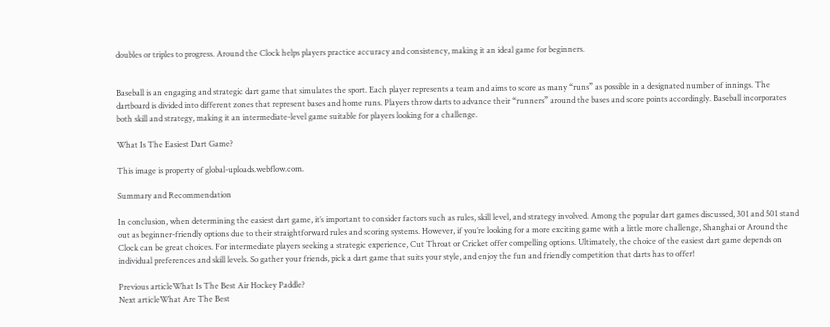doubles or triples to progress. Around the Clock helps players practice accuracy and consistency, making it an ideal game for beginners.


Baseball is an engaging and strategic dart game that simulates the sport. Each player represents a team and aims to score as many “runs” as possible in a designated number of innings. The dartboard is divided into different zones that represent bases and home runs. Players throw darts to advance their “runners” around the bases and score points accordingly. Baseball incorporates both skill and strategy, making it an intermediate-level game suitable for players looking for a challenge.

What Is The Easiest Dart Game?

This image is property of global-uploads.webflow.com.

Summary and Recommendation

In conclusion, when determining the easiest dart game, it’s important to consider factors such as rules, skill level, and strategy involved. Among the popular dart games discussed, 301 and 501 stand out as beginner-friendly options due to their straightforward rules and scoring systems. However, if you’re looking for a more exciting game with a little more challenge, Shanghai or Around the Clock can be great choices. For intermediate players seeking a strategic experience, Cut Throat or Cricket offer compelling options. Ultimately, the choice of the easiest dart game depends on individual preferences and skill levels. So gather your friends, pick a dart game that suits your style, and enjoy the fun and friendly competition that darts has to offer!

Previous articleWhat Is The Best Air Hockey Paddle?
Next articleWhat Are The Best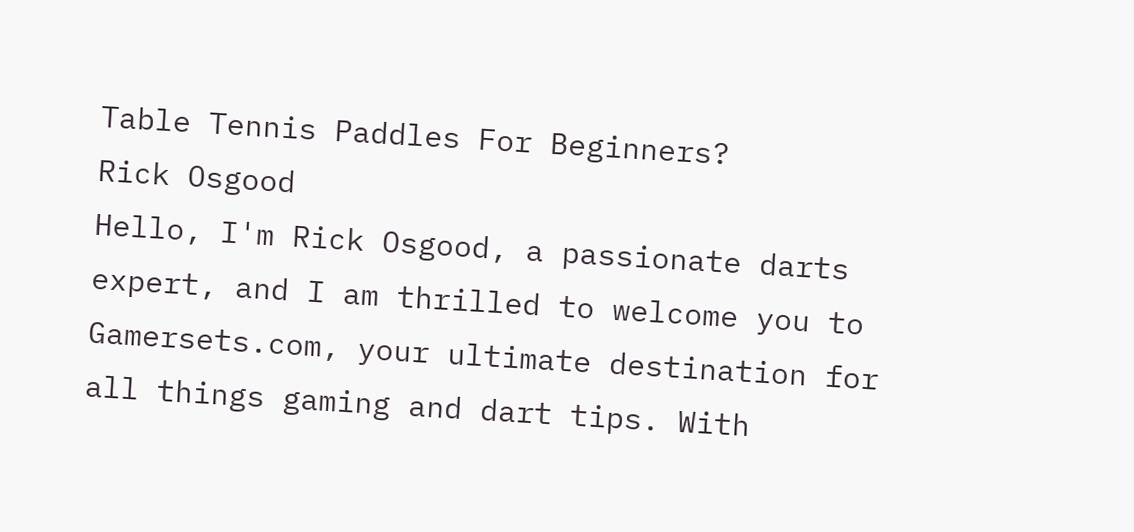Table Tennis Paddles For Beginners?
Rick Osgood
Hello, I'm Rick Osgood, a passionate darts expert, and I am thrilled to welcome you to Gamersets.com, your ultimate destination for all things gaming and dart tips. With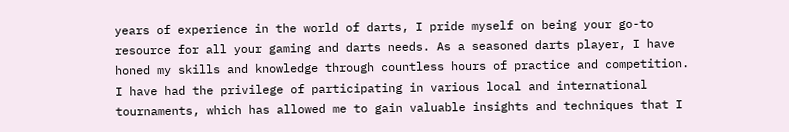years of experience in the world of darts, I pride myself on being your go-to resource for all your gaming and darts needs. As a seasoned darts player, I have honed my skills and knowledge through countless hours of practice and competition. I have had the privilege of participating in various local and international tournaments, which has allowed me to gain valuable insights and techniques that I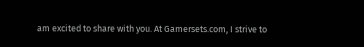am excited to share with you. At Gamersets.com, I strive to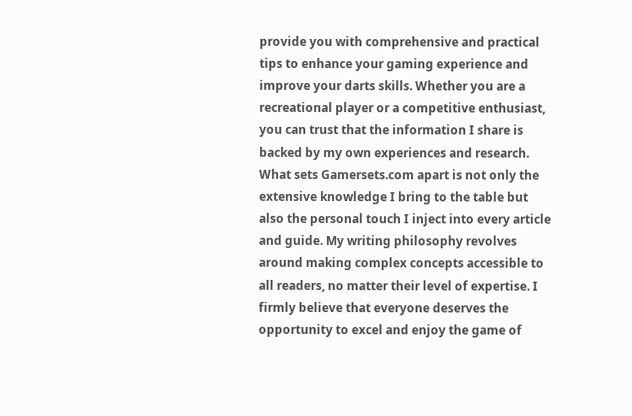provide you with comprehensive and practical tips to enhance your gaming experience and improve your darts skills. Whether you are a recreational player or a competitive enthusiast, you can trust that the information I share is backed by my own experiences and research. What sets Gamersets.com apart is not only the extensive knowledge I bring to the table but also the personal touch I inject into every article and guide. My writing philosophy revolves around making complex concepts accessible to all readers, no matter their level of expertise. I firmly believe that everyone deserves the opportunity to excel and enjoy the game of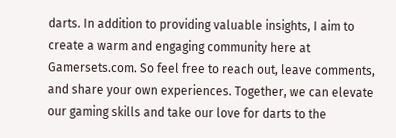darts. In addition to providing valuable insights, I aim to create a warm and engaging community here at Gamersets.com. So feel free to reach out, leave comments, and share your own experiences. Together, we can elevate our gaming skills and take our love for darts to the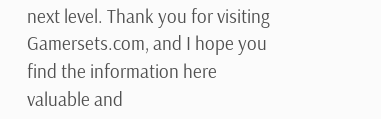next level. Thank you for visiting Gamersets.com, and I hope you find the information here valuable and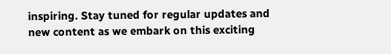inspiring. Stay tuned for regular updates and new content as we embark on this exciting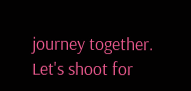journey together. Let's shoot for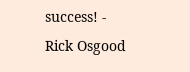success! - Rick Osgood